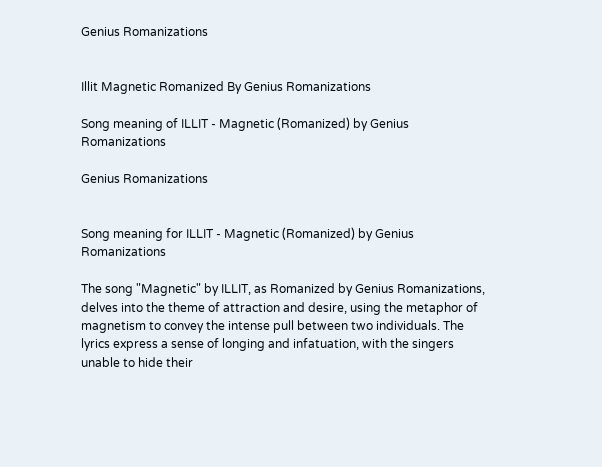Genius Romanizations


Illit Magnetic Romanized By Genius Romanizations

Song meaning of ILLIT - Magnetic (Romanized) by Genius Romanizations

Genius Romanizations


Song meaning for ILLIT - Magnetic (Romanized) by Genius Romanizations

The song "Magnetic" by ILLIT, as Romanized by Genius Romanizations, delves into the theme of attraction and desire, using the metaphor of magnetism to convey the intense pull between two individuals. The lyrics express a sense of longing and infatuation, with the singers unable to hide their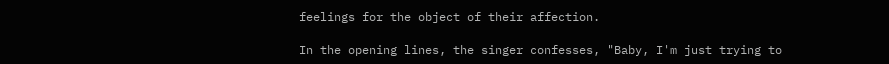feelings for the object of their affection.

In the opening lines, the singer confesses, "Baby, I'm just trying to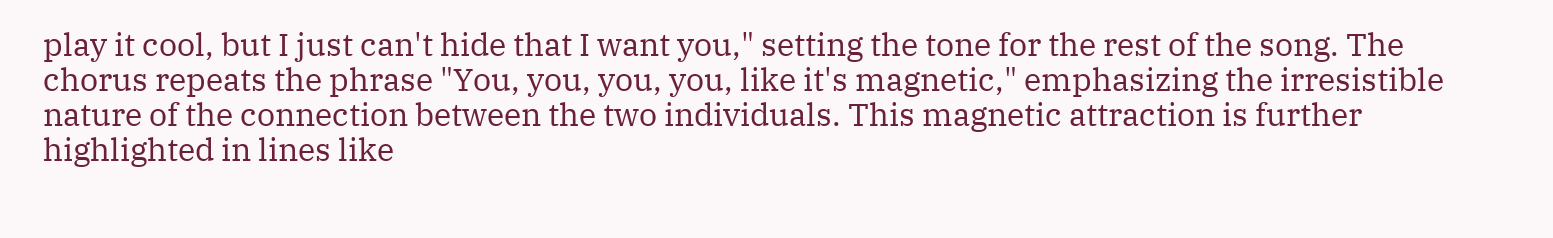play it cool, but I just can't hide that I want you," setting the tone for the rest of the song. The chorus repeats the phrase "You, you, you, you, like it's magnetic," emphasizing the irresistible nature of the connection between the two individuals. This magnetic attraction is further highlighted in lines like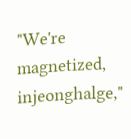"We're magnetized, injeonghalge,"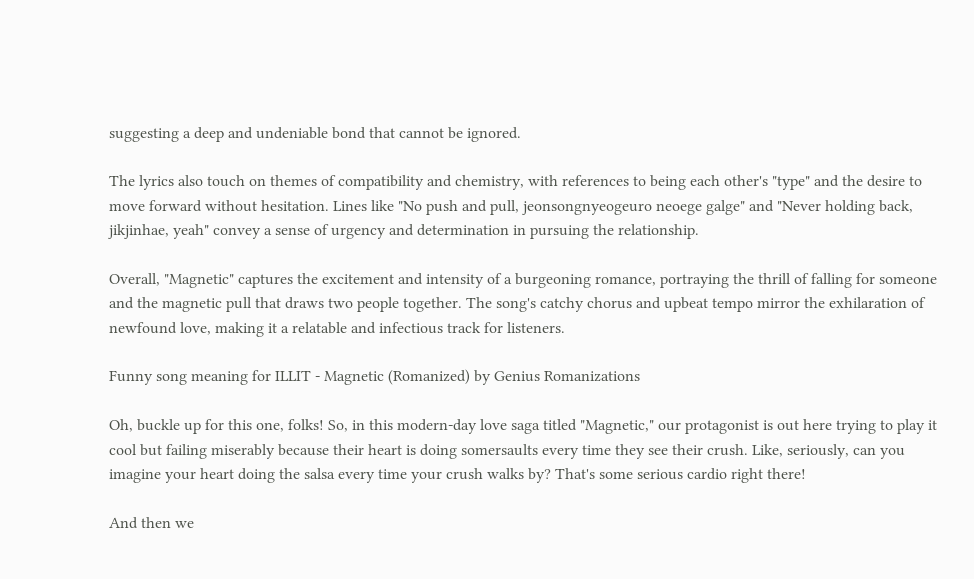suggesting a deep and undeniable bond that cannot be ignored.

The lyrics also touch on themes of compatibility and chemistry, with references to being each other's "type" and the desire to move forward without hesitation. Lines like "No push and pull, jeonsongnyeogeuro neoege galge" and "Never holding back, jikjinhae, yeah" convey a sense of urgency and determination in pursuing the relationship.

Overall, "Magnetic" captures the excitement and intensity of a burgeoning romance, portraying the thrill of falling for someone and the magnetic pull that draws two people together. The song's catchy chorus and upbeat tempo mirror the exhilaration of newfound love, making it a relatable and infectious track for listeners.

Funny song meaning for ILLIT - Magnetic (Romanized) by Genius Romanizations

Oh, buckle up for this one, folks! So, in this modern-day love saga titled "Magnetic," our protagonist is out here trying to play it cool but failing miserably because their heart is doing somersaults every time they see their crush. Like, seriously, can you imagine your heart doing the salsa every time your crush walks by? That's some serious cardio right there!

And then we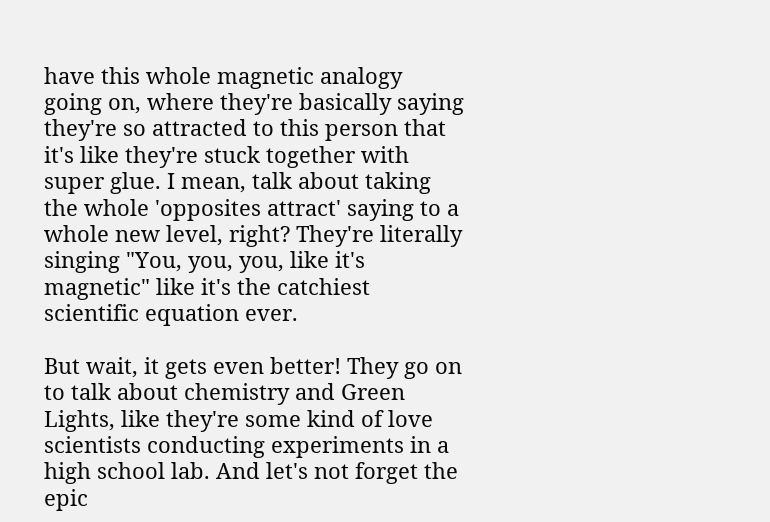have this whole magnetic analogy going on, where they're basically saying they're so attracted to this person that it's like they're stuck together with super glue. I mean, talk about taking the whole 'opposites attract' saying to a whole new level, right? They're literally singing "You, you, you, like it's magnetic" like it's the catchiest scientific equation ever.

But wait, it gets even better! They go on to talk about chemistry and Green Lights, like they're some kind of love scientists conducting experiments in a high school lab. And let's not forget the epic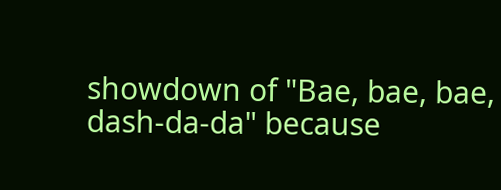showdown of "Bae, bae, bae, dash-da-da" because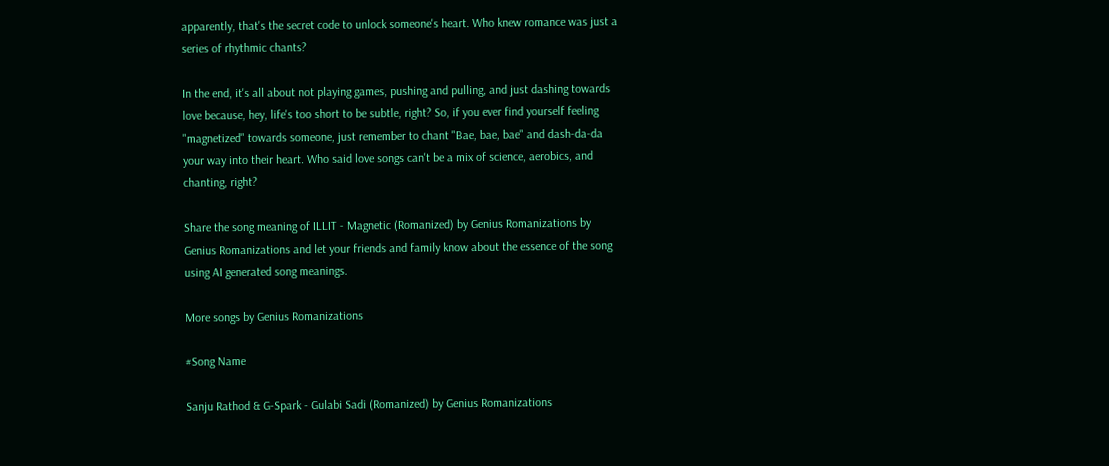apparently, that's the secret code to unlock someone's heart. Who knew romance was just a series of rhythmic chants?

In the end, it's all about not playing games, pushing and pulling, and just dashing towards love because, hey, life's too short to be subtle, right? So, if you ever find yourself feeling "magnetized" towards someone, just remember to chant "Bae, bae, bae" and dash-da-da your way into their heart. Who said love songs can't be a mix of science, aerobics, and chanting, right?

Share the song meaning of ILLIT - Magnetic (Romanized) by Genius Romanizations by Genius Romanizations and let your friends and family know about the essence of the song using AI generated song meanings.

More songs by Genius Romanizations

#Song Name

Sanju Rathod & G-Spark - Gulabi Sadi (Romanized) by Genius Romanizations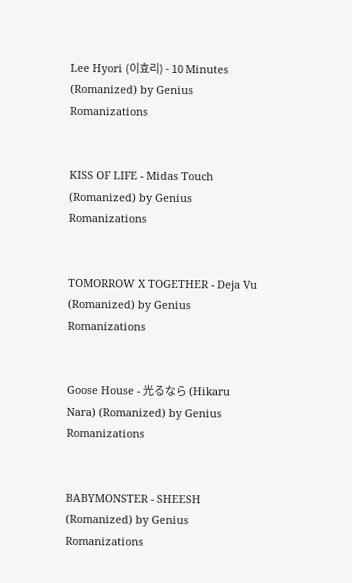Lee Hyori (이효리) - 10 Minutes (Romanized) by Genius Romanizations


KISS OF LIFE - Midas Touch (Romanized) by Genius Romanizations


TOMORROW X TOGETHER - Deja Vu (Romanized) by Genius Romanizations


Goose House - 光るなら (Hikaru Nara) (Romanized) by Genius Romanizations


BABYMONSTER - SHEESH (Romanized) by Genius Romanizations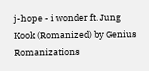j-hope - i wonder ft. Jung Kook (Romanized) by Genius Romanizations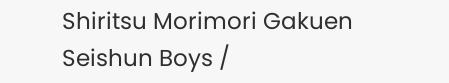Shiritsu Morimori Gakuen Seishun Boys /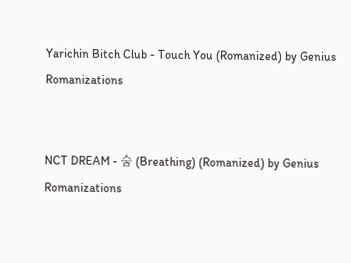Yarichin Bitch Club - Touch You (Romanized) by Genius Romanizations


NCT DREAM - 숨 (Breathing) (Romanized) by Genius Romanizations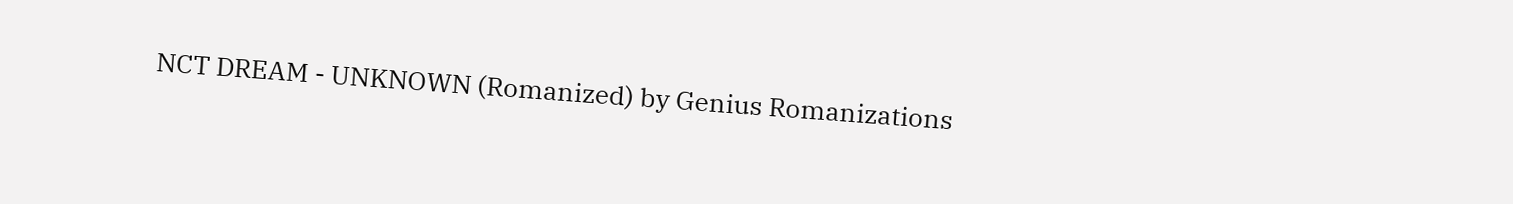NCT DREAM - UNKNOWN (Romanized) by Genius Romanizations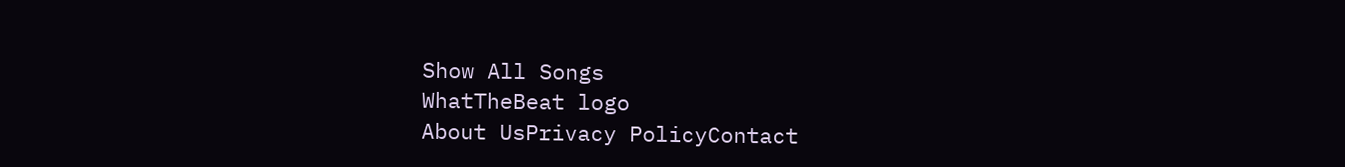Show All Songs
WhatTheBeat logo
About UsPrivacy PolicyContact